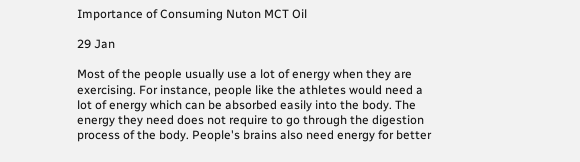Importance of Consuming Nuton MCT Oil

29 Jan

Most of the people usually use a lot of energy when they are exercising. For instance, people like the athletes would need a lot of energy which can be absorbed easily into the body. The energy they need does not require to go through the digestion process of the body. People's brains also need energy for better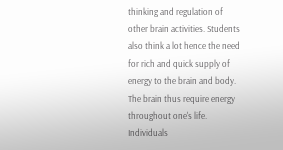thinking and regulation of other brain activities. Students also think a lot hence the need for rich and quick supply of energy to the brain and body. The brain thus require energy throughout one's life. Individuals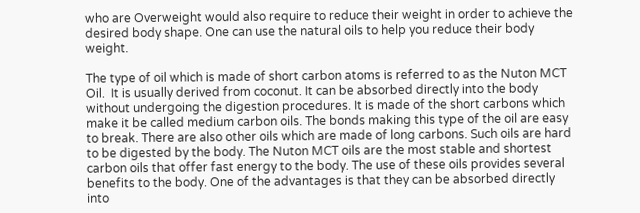who are Overweight would also require to reduce their weight in order to achieve the desired body shape. One can use the natural oils to help you reduce their body weight.

The type of oil which is made of short carbon atoms is referred to as the Nuton MCT Oil.  It is usually derived from coconut. It can be absorbed directly into the body without undergoing the digestion procedures. It is made of the short carbons which make it be called medium carbon oils. The bonds making this type of the oil are easy to break. There are also other oils which are made of long carbons. Such oils are hard to be digested by the body. The Nuton MCT oils are the most stable and shortest carbon oils that offer fast energy to the body. The use of these oils provides several benefits to the body. One of the advantages is that they can be absorbed directly into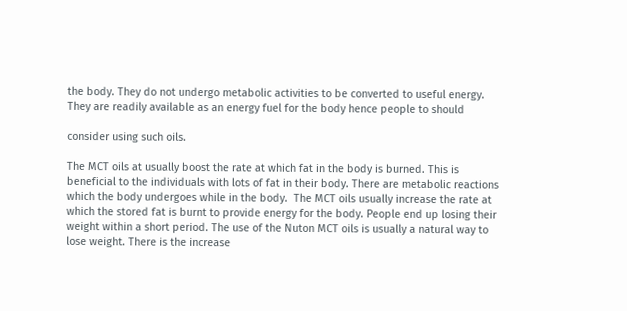the body. They do not undergo metabolic activities to be converted to useful energy.  They are readily available as an energy fuel for the body hence people to should

consider using such oils.

The MCT oils at usually boost the rate at which fat in the body is burned. This is beneficial to the individuals with lots of fat in their body. There are metabolic reactions which the body undergoes while in the body.  The MCT oils usually increase the rate at which the stored fat is burnt to provide energy for the body. People end up losing their weight within a short period. The use of the Nuton MCT oils is usually a natural way to lose weight. There is the increase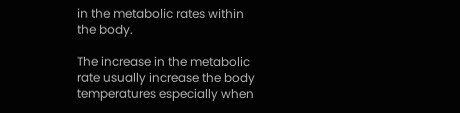in the metabolic rates within the body.

The increase in the metabolic rate usually increase the body temperatures especially when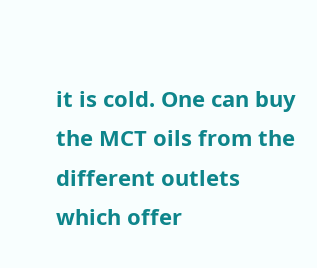it is cold. One can buy the MCT oils from the different outlets which offer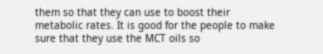them so that they can use to boost their metabolic rates. It is good for the people to make sure that they use the MCT oils so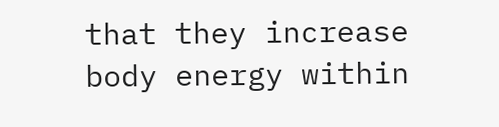that they increase body energy within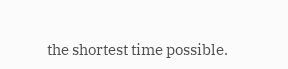the shortest time possible.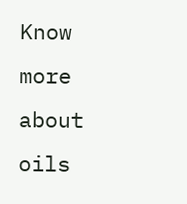Know more about oils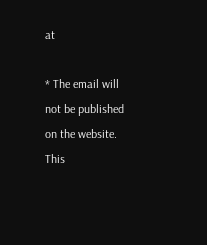at

* The email will not be published on the website.
This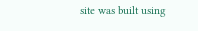site was built using